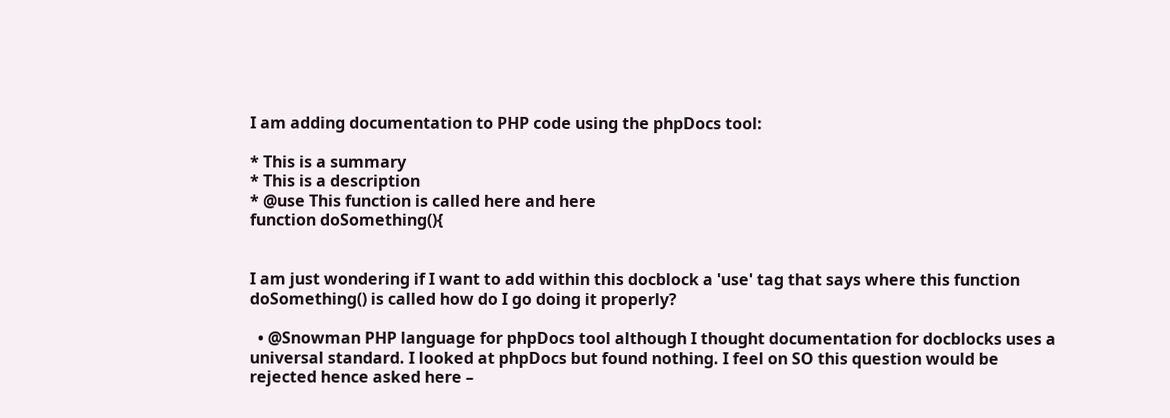I am adding documentation to PHP code using the phpDocs tool:

* This is a summary
* This is a description
* @use This function is called here and here
function doSomething(){


I am just wondering if I want to add within this docblock a 'use' tag that says where this function doSomething() is called how do I go doing it properly?

  • @Snowman PHP language for phpDocs tool although I thought documentation for docblocks uses a universal standard. I looked at phpDocs but found nothing. I feel on SO this question would be rejected hence asked here –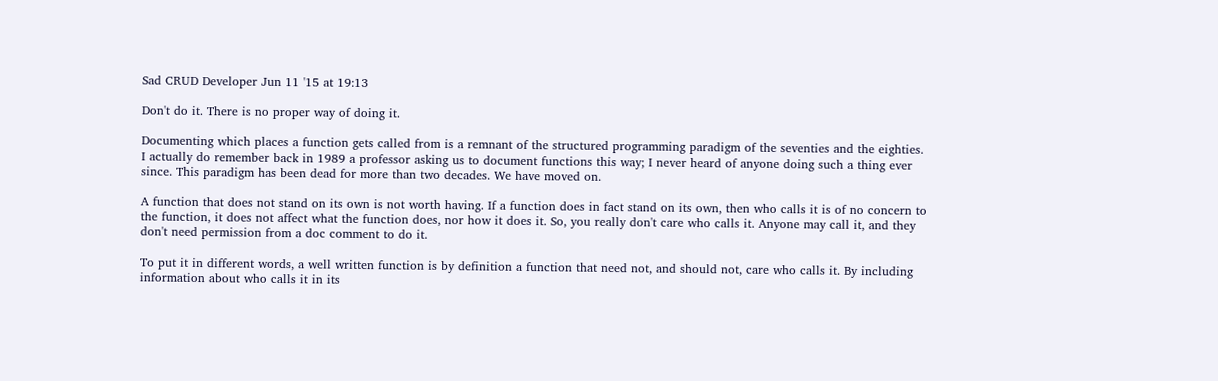Sad CRUD Developer Jun 11 '15 at 19:13

Don't do it. There is no proper way of doing it.

Documenting which places a function gets called from is a remnant of the structured programming paradigm of the seventies and the eighties. I actually do remember back in 1989 a professor asking us to document functions this way; I never heard of anyone doing such a thing ever since. This paradigm has been dead for more than two decades. We have moved on.

A function that does not stand on its own is not worth having. If a function does in fact stand on its own, then who calls it is of no concern to the function, it does not affect what the function does, nor how it does it. So, you really don't care who calls it. Anyone may call it, and they don't need permission from a doc comment to do it.

To put it in different words, a well written function is by definition a function that need not, and should not, care who calls it. By including information about who calls it in its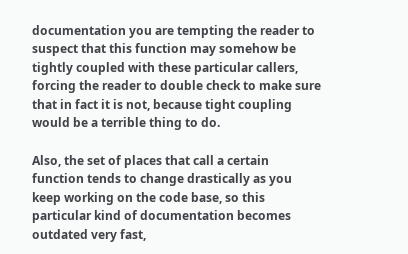documentation you are tempting the reader to suspect that this function may somehow be tightly coupled with these particular callers, forcing the reader to double check to make sure that in fact it is not, because tight coupling would be a terrible thing to do.

Also, the set of places that call a certain function tends to change drastically as you keep working on the code base, so this particular kind of documentation becomes outdated very fast,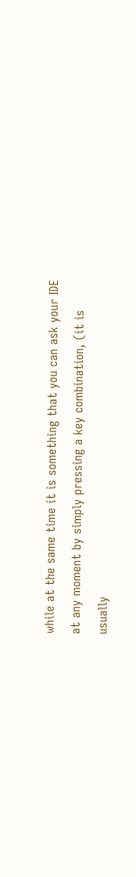while at the same time it is something that you can ask your IDE at any moment by simply pressing a key combination, (it is usually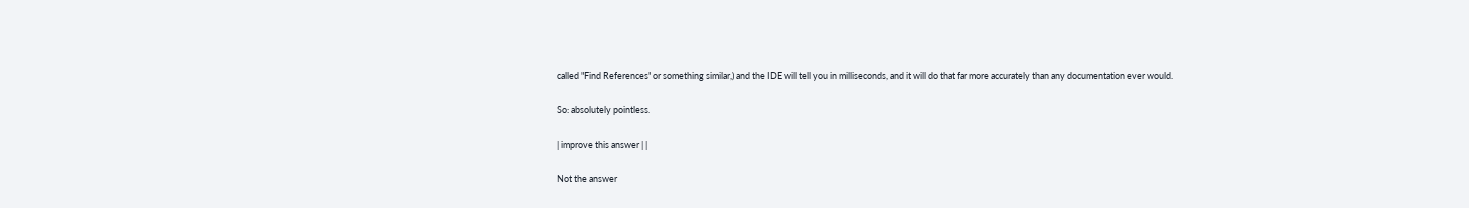called "Find References" or something similar,) and the IDE will tell you in milliseconds, and it will do that far more accurately than any documentation ever would.

So: absolutely pointless.

| improve this answer | |

Not the answer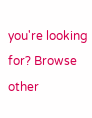you're looking for? Browse other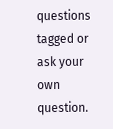questions tagged or ask your own question.